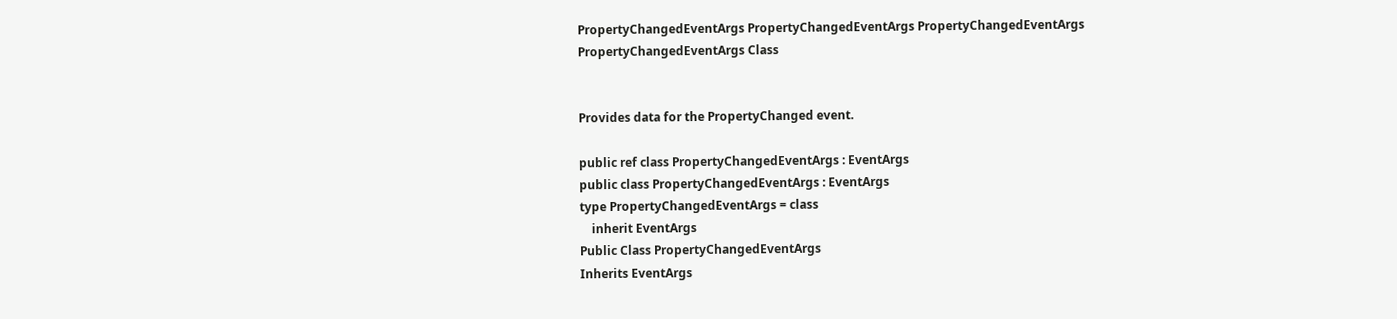PropertyChangedEventArgs PropertyChangedEventArgs PropertyChangedEventArgs PropertyChangedEventArgs Class


Provides data for the PropertyChanged event.

public ref class PropertyChangedEventArgs : EventArgs
public class PropertyChangedEventArgs : EventArgs
type PropertyChangedEventArgs = class
    inherit EventArgs
Public Class PropertyChangedEventArgs
Inherits EventArgs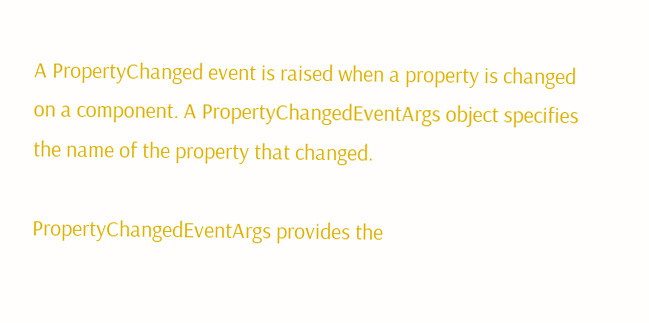A PropertyChanged event is raised when a property is changed on a component. A PropertyChangedEventArgs object specifies the name of the property that changed.

PropertyChangedEventArgs provides the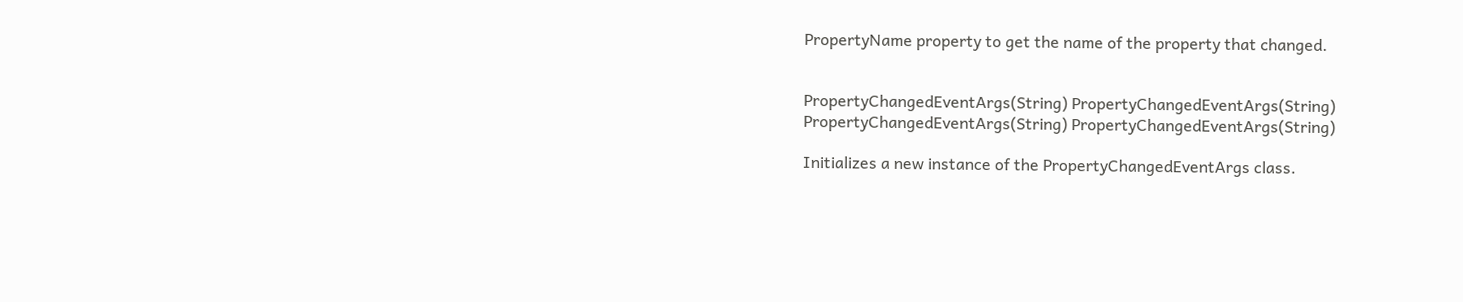PropertyName property to get the name of the property that changed.


PropertyChangedEventArgs(String) PropertyChangedEventArgs(String) PropertyChangedEventArgs(String) PropertyChangedEventArgs(String)

Initializes a new instance of the PropertyChangedEventArgs class.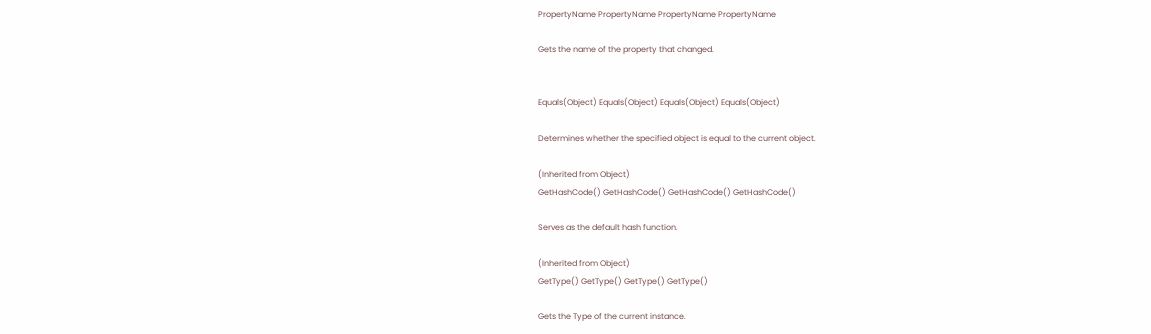PropertyName PropertyName PropertyName PropertyName

Gets the name of the property that changed.


Equals(Object) Equals(Object) Equals(Object) Equals(Object)

Determines whether the specified object is equal to the current object.

(Inherited from Object)
GetHashCode() GetHashCode() GetHashCode() GetHashCode()

Serves as the default hash function.

(Inherited from Object)
GetType() GetType() GetType() GetType()

Gets the Type of the current instance.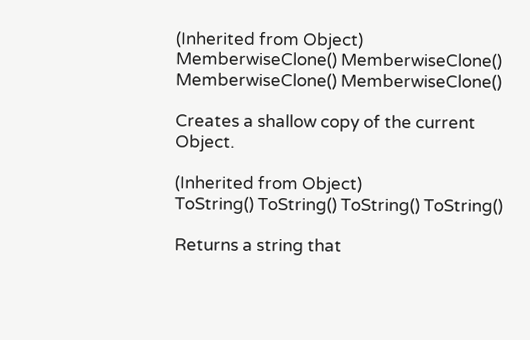(Inherited from Object)
MemberwiseClone() MemberwiseClone() MemberwiseClone() MemberwiseClone()

Creates a shallow copy of the current Object.

(Inherited from Object)
ToString() ToString() ToString() ToString()

Returns a string that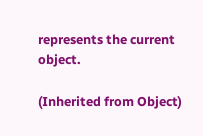represents the current object.

(Inherited from Object)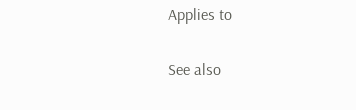Applies to

See also